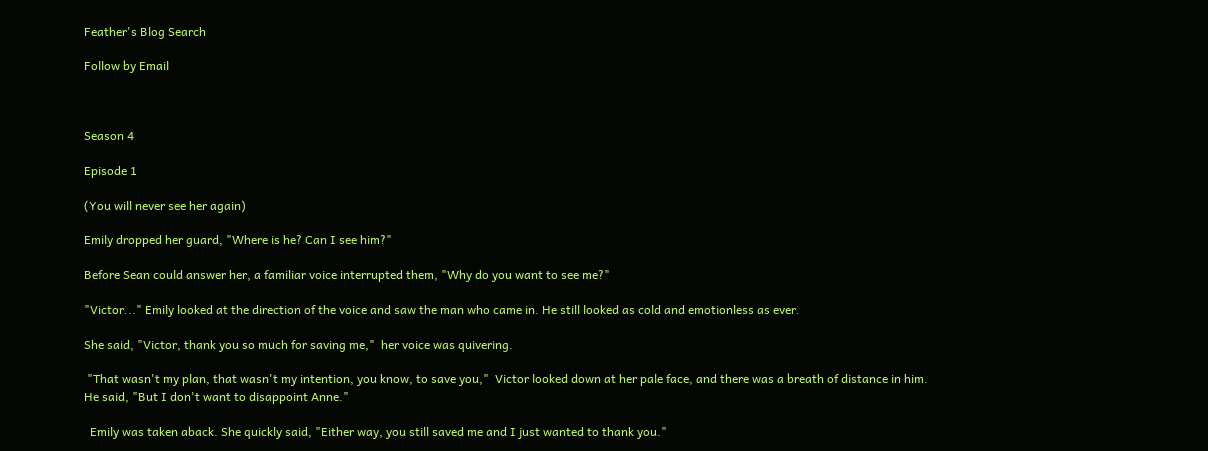Feather's Blog Search

Follow by Email



Season 4

Episode 1

(You will never see her again)

Emily dropped her guard, "Where is he? Can I see him?"

Before Sean could answer her, a familiar voice interrupted them, "Why do you want to see me?"

"Victor..." Emily looked at the direction of the voice and saw the man who came in. He still looked as cold and emotionless as ever.

She said, "Victor, thank you so much for saving me,"  her voice was quivering.

 "That wasn't my plan, that wasn't my intention, you know, to save you,"  Victor looked down at her pale face, and there was a breath of distance in him. He said, "But I don't want to disappoint Anne."

  Emily was taken aback. She quickly said, "Either way, you still saved me and I just wanted to thank you."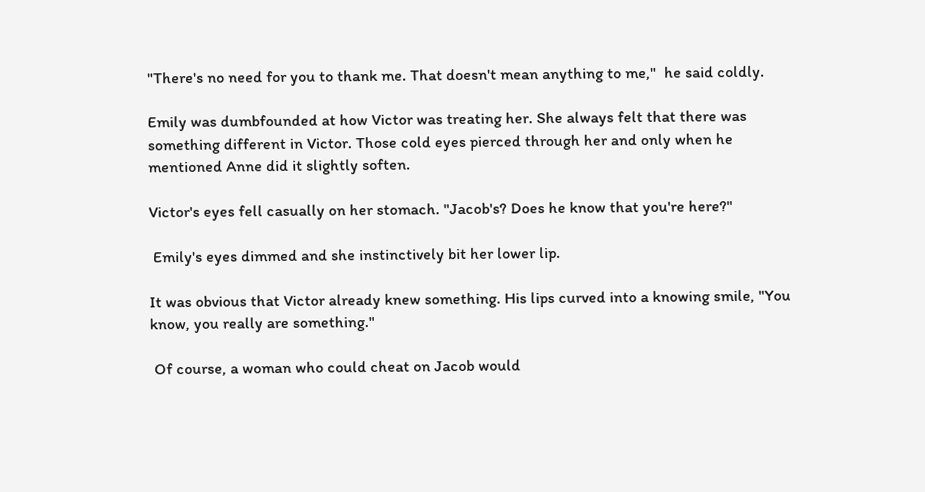"There's no need for you to thank me. That doesn't mean anything to me,"  he said coldly.

Emily was dumbfounded at how Victor was treating her. She always felt that there was something different in Victor. Those cold eyes pierced through her and only when he mentioned Anne did it slightly soften.

Victor's eyes fell casually on her stomach. "Jacob's? Does he know that you're here?"

 Emily's eyes dimmed and she instinctively bit her lower lip.

It was obvious that Victor already knew something. His lips curved into a knowing smile, "You know, you really are something."

 Of course, a woman who could cheat on Jacob would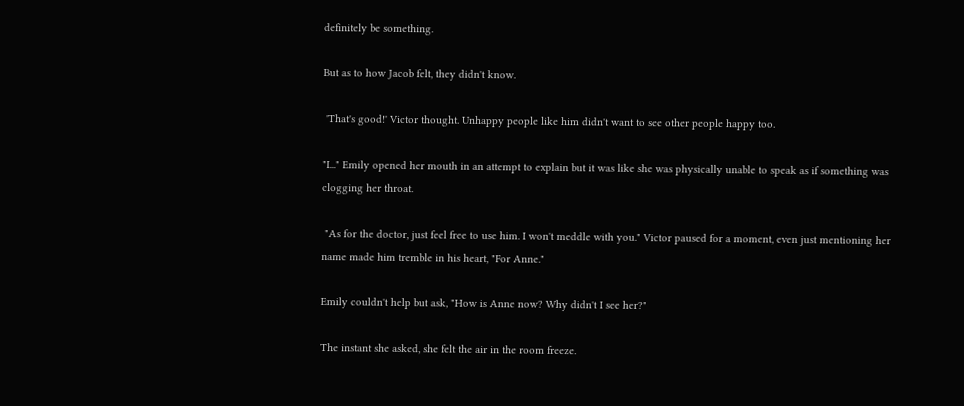definitely be something.

But as to how Jacob felt, they didn't know.

 'That's good!' Victor thought. Unhappy people like him didn't want to see other people happy too.

"I..." Emily opened her mouth in an attempt to explain but it was like she was physically unable to speak as if something was clogging her throat.

 "As for the doctor, just feel free to use him. I won't meddle with you." Victor paused for a moment, even just mentioning her name made him tremble in his heart, "For Anne."

Emily couldn't help but ask, "How is Anne now? Why didn't I see her?"

The instant she asked, she felt the air in the room freeze.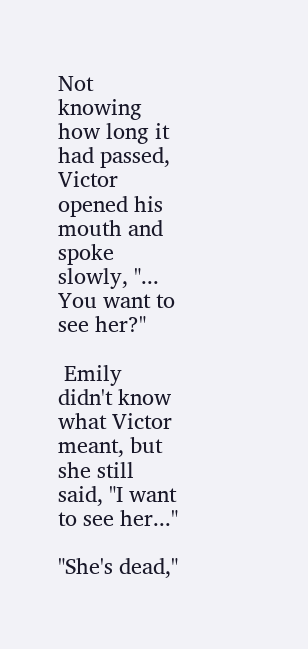Not knowing how long it had passed, Victor opened his mouth and spoke slowly, "... You want to see her?"

 Emily didn't know what Victor meant, but she still said, "I want to see her..."

"She's dead,"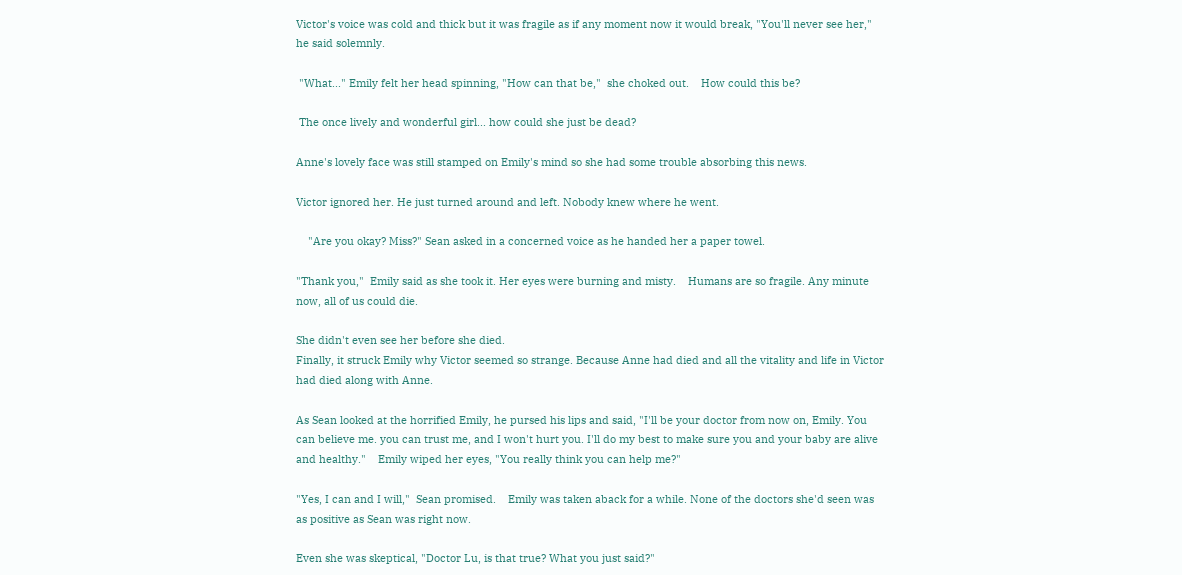Victor's voice was cold and thick but it was fragile as if any moment now it would break, "You'll never see her,"  he said solemnly.

 "What..." Emily felt her head spinning, "How can that be,"  she choked out.    How could this be?

 The once lively and wonderful girl... how could she just be dead?

Anne's lovely face was still stamped on Emily's mind so she had some trouble absorbing this news.

Victor ignored her. He just turned around and left. Nobody knew where he went.

    "Are you okay? Miss?" Sean asked in a concerned voice as he handed her a paper towel.

"Thank you,"  Emily said as she took it. Her eyes were burning and misty.    Humans are so fragile. Any minute now, all of us could die.

She didn't even see her before she died.
Finally, it struck Emily why Victor seemed so strange. Because Anne had died and all the vitality and life in Victor had died along with Anne.

As Sean looked at the horrified Emily, he pursed his lips and said, "I'll be your doctor from now on, Emily. You can believe me. you can trust me, and I won't hurt you. I'll do my best to make sure you and your baby are alive and healthy."    Emily wiped her eyes, "You really think you can help me?"

"Yes, I can and I will,"  Sean promised.    Emily was taken aback for a while. None of the doctors she'd seen was as positive as Sean was right now.

Even she was skeptical, "Doctor Lu, is that true? What you just said?"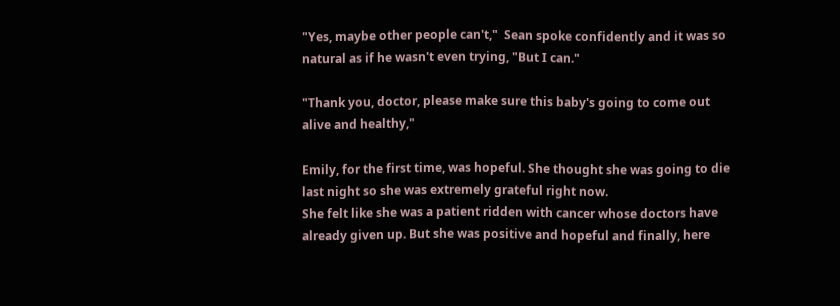"Yes, maybe other people can't,"  Sean spoke confidently and it was so natural as if he wasn't even trying, "But I can."

"Thank you, doctor, please make sure this baby's going to come out alive and healthy,"

Emily, for the first time, was hopeful. She thought she was going to die last night so she was extremely grateful right now.
She felt like she was a patient ridden with cancer whose doctors have already given up. But she was positive and hopeful and finally, here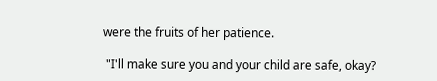were the fruits of her patience.

 "I'll make sure you and your child are safe, okay?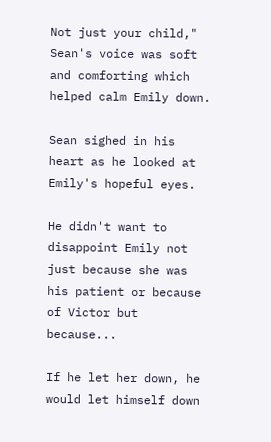Not just your child,"  Sean's voice was soft and comforting which helped calm Emily down.

Sean sighed in his heart as he looked at Emily's hopeful eyes.

He didn't want to disappoint Emily not just because she was his patient or because of Victor but because...

If he let her down, he would let himself down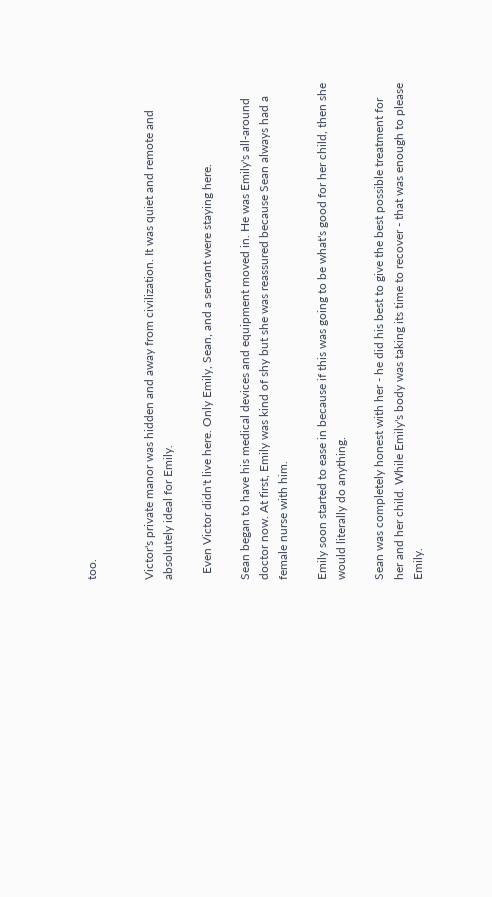too.


Victor's private manor was hidden and away from civilization. It was quiet and remote and absolutely ideal for Emily.

  Even Victor didn't live here. Only Emily, Sean, and a servant were staying here.

Sean began to have his medical devices and equipment moved in. He was Emily's all-around doctor now. At first, Emily was kind of shy but she was reassured because Sean always had a female nurse with him.

Emily soon started to ease in because if this was going to be what's good for her child, then she would literally do anything.

Sean was completely honest with her - he did his best to give the best possible treatment for her and her child. While Emily's body was taking its time to recover - that was enough to please Emily.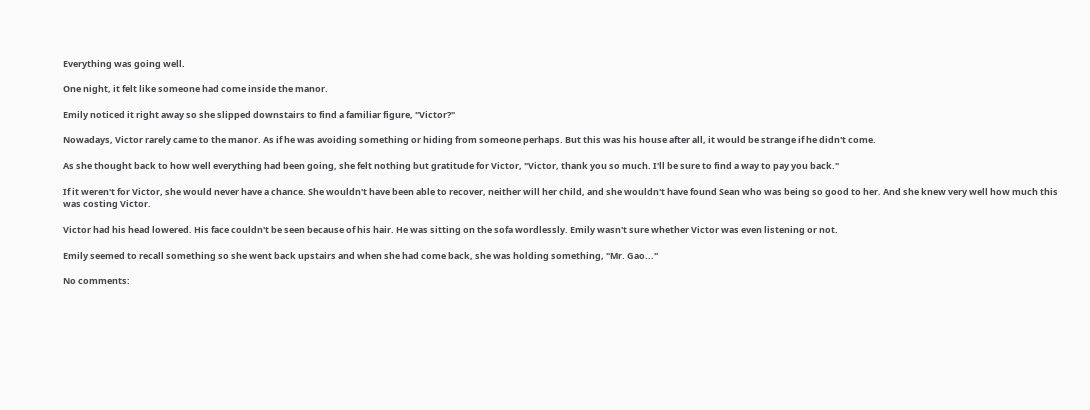Everything was going well.

One night, it felt like someone had come inside the manor.

Emily noticed it right away so she slipped downstairs to find a familiar figure, "Victor?"

Nowadays, Victor rarely came to the manor. As if he was avoiding something or hiding from someone perhaps. But this was his house after all, it would be strange if he didn't come.

As she thought back to how well everything had been going, she felt nothing but gratitude for Victor, "Victor, thank you so much. I'll be sure to find a way to pay you back."

If it weren't for Victor, she would never have a chance. She wouldn't have been able to recover, neither will her child, and she wouldn't have found Sean who was being so good to her. And she knew very well how much this was costing Victor.

Victor had his head lowered. His face couldn't be seen because of his hair. He was sitting on the sofa wordlessly. Emily wasn't sure whether Victor was even listening or not.

Emily seemed to recall something so she went back upstairs and when she had come back, she was holding something, "Mr. Gao..."

No comments: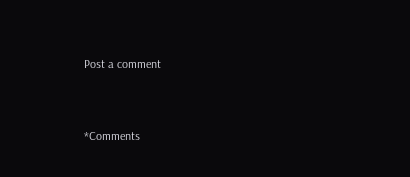Post a comment


*Comments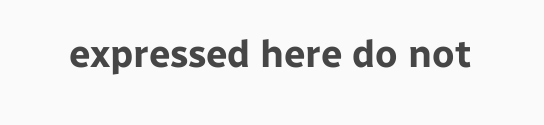expressed here do not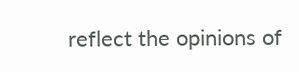reflect the opinions of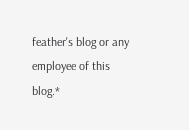feather's blog or any employee of this blog.*